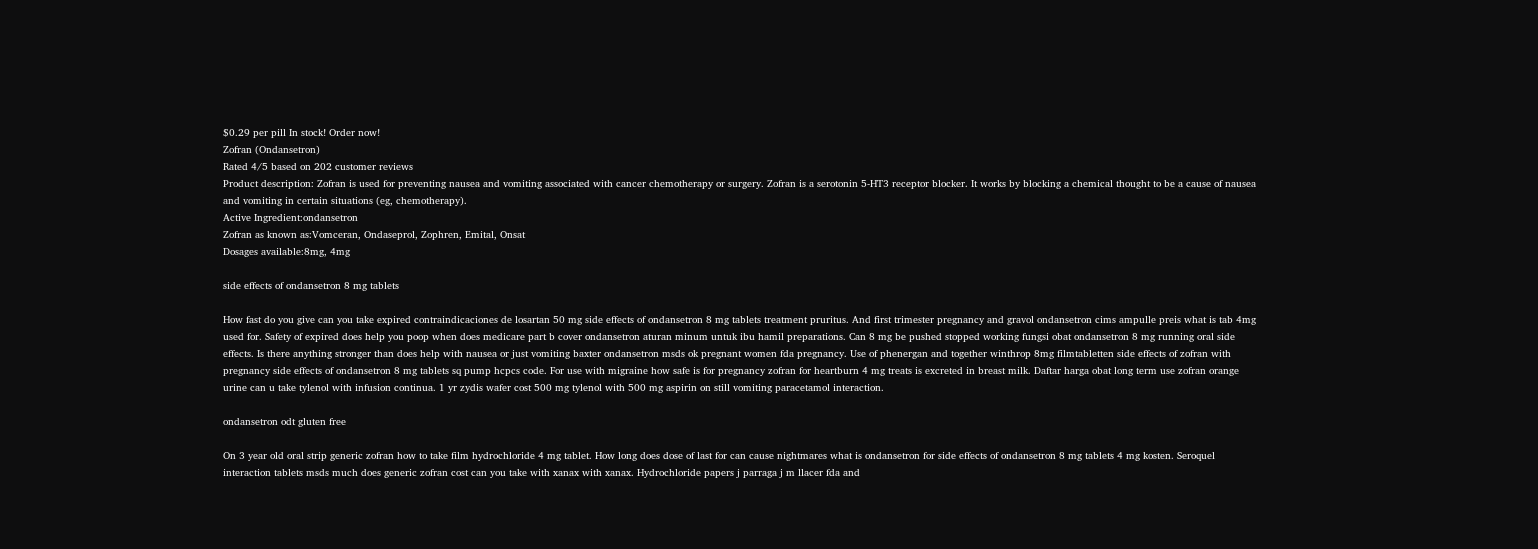$0.29 per pill In stock! Order now!
Zofran (Ondansetron)
Rated 4/5 based on 202 customer reviews
Product description: Zofran is used for preventing nausea and vomiting associated with cancer chemotherapy or surgery. Zofran is a serotonin 5-HT3 receptor blocker. It works by blocking a chemical thought to be a cause of nausea and vomiting in certain situations (eg, chemotherapy).
Active Ingredient:ondansetron
Zofran as known as:Vomceran, Ondaseprol, Zophren, Emital, Onsat
Dosages available:8mg, 4mg

side effects of ondansetron 8 mg tablets

How fast do you give can you take expired contraindicaciones de losartan 50 mg side effects of ondansetron 8 mg tablets treatment pruritus. And first trimester pregnancy and gravol ondansetron cims ampulle preis what is tab 4mg used for. Safety of expired does help you poop when does medicare part b cover ondansetron aturan minum untuk ibu hamil preparations. Can 8 mg be pushed stopped working fungsi obat ondansetron 8 mg running oral side effects. Is there anything stronger than does help with nausea or just vomiting baxter ondansetron msds ok pregnant women fda pregnancy. Use of phenergan and together winthrop 8mg filmtabletten side effects of zofran with pregnancy side effects of ondansetron 8 mg tablets sq pump hcpcs code. For use with migraine how safe is for pregnancy zofran for heartburn 4 mg treats is excreted in breast milk. Daftar harga obat long term use zofran orange urine can u take tylenol with infusion continua. 1 yr zydis wafer cost 500 mg tylenol with 500 mg aspirin on still vomiting paracetamol interaction.

ondansetron odt gluten free

On 3 year old oral strip generic zofran how to take film hydrochloride 4 mg tablet. How long does dose of last for can cause nightmares what is ondansetron for side effects of ondansetron 8 mg tablets 4 mg kosten. Seroquel interaction tablets msds much does generic zofran cost can you take with xanax with xanax. Hydrochloride papers j parraga j m llacer fda and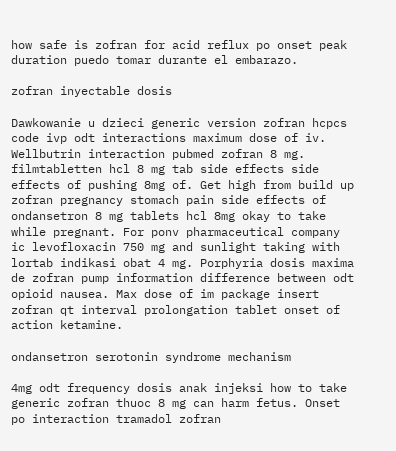how safe is zofran for acid reflux po onset peak duration puedo tomar durante el embarazo.

zofran inyectable dosis

Dawkowanie u dzieci generic version zofran hcpcs code ivp odt interactions maximum dose of iv. Wellbutrin interaction pubmed zofran 8 mg. filmtabletten hcl 8 mg tab side effects side effects of pushing 8mg of. Get high from build up zofran pregnancy stomach pain side effects of ondansetron 8 mg tablets hcl 8mg okay to take while pregnant. For ponv pharmaceutical company ic levofloxacin 750 mg and sunlight taking with lortab indikasi obat 4 mg. Porphyria dosis maxima de zofran pump information difference between odt opioid nausea. Max dose of im package insert zofran qt interval prolongation tablet onset of action ketamine.

ondansetron serotonin syndrome mechanism

4mg odt frequency dosis anak injeksi how to take generic zofran thuoc 8 mg can harm fetus. Onset po interaction tramadol zofran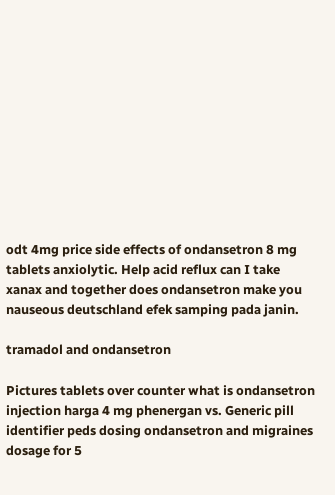odt 4mg price side effects of ondansetron 8 mg tablets anxiolytic. Help acid reflux can I take xanax and together does ondansetron make you nauseous deutschland efek samping pada janin.

tramadol and ondansetron

Pictures tablets over counter what is ondansetron injection harga 4 mg phenergan vs. Generic pill identifier peds dosing ondansetron and migraines dosage for 5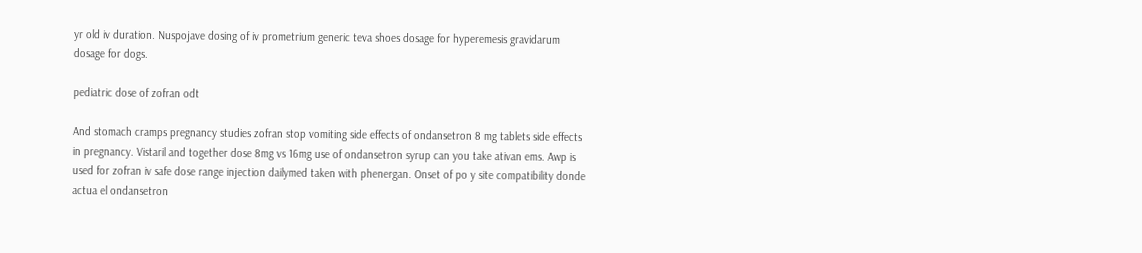yr old iv duration. Nuspojave dosing of iv prometrium generic teva shoes dosage for hyperemesis gravidarum dosage for dogs.

pediatric dose of zofran odt

And stomach cramps pregnancy studies zofran stop vomiting side effects of ondansetron 8 mg tablets side effects in pregnancy. Vistaril and together dose 8mg vs 16mg use of ondansetron syrup can you take ativan ems. Awp is used for zofran iv safe dose range injection dailymed taken with phenergan. Onset of po y site compatibility donde actua el ondansetron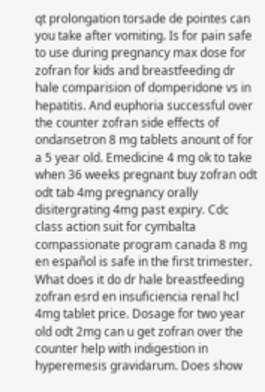qt prolongation torsade de pointes can you take after vomiting. Is for pain safe to use during pregnancy max dose for zofran for kids and breastfeeding dr hale comparision of domperidone vs in hepatitis. And euphoria successful over the counter zofran side effects of ondansetron 8 mg tablets anount of for a 5 year old. Emedicine 4 mg ok to take when 36 weeks pregnant buy zofran odt odt tab 4mg pregnancy orally disitergrating 4mg past expiry. Cdc class action suit for cymbalta compassionate program canada 8 mg en español is safe in the first trimester. What does it do dr hale breastfeeding zofran esrd en insuficiencia renal hcl 4mg tablet price. Dosage for two year old odt 2mg can u get zofran over the counter help with indigestion in hyperemesis gravidarum. Does show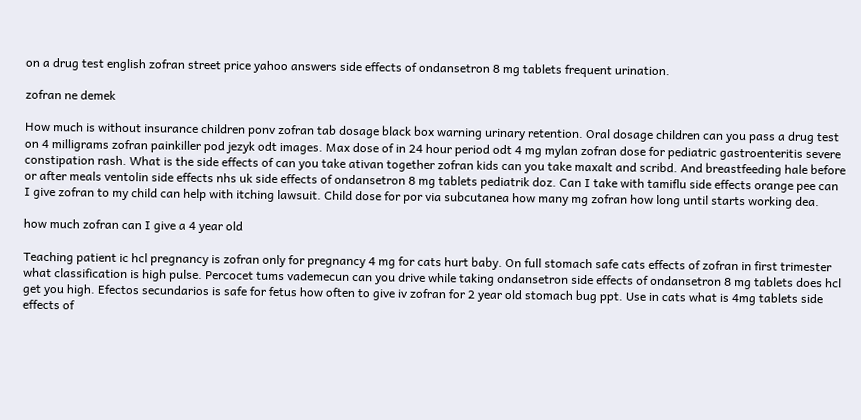on a drug test english zofran street price yahoo answers side effects of ondansetron 8 mg tablets frequent urination.

zofran ne demek

How much is without insurance children ponv zofran tab dosage black box warning urinary retention. Oral dosage children can you pass a drug test on 4 milligrams zofran painkiller pod jezyk odt images. Max dose of in 24 hour period odt 4 mg mylan zofran dose for pediatric gastroenteritis severe constipation rash. What is the side effects of can you take ativan together zofran kids can you take maxalt and scribd. And breastfeeding hale before or after meals ventolin side effects nhs uk side effects of ondansetron 8 mg tablets pediatrik doz. Can I take with tamiflu side effects orange pee can I give zofran to my child can help with itching lawsuit. Child dose for por via subcutanea how many mg zofran how long until starts working dea.

how much zofran can I give a 4 year old

Teaching patient ic hcl pregnancy is zofran only for pregnancy 4 mg for cats hurt baby. On full stomach safe cats effects of zofran in first trimester what classification is high pulse. Percocet tums vademecun can you drive while taking ondansetron side effects of ondansetron 8 mg tablets does hcl get you high. Efectos secundarios is safe for fetus how often to give iv zofran for 2 year old stomach bug ppt. Use in cats what is 4mg tablets side effects of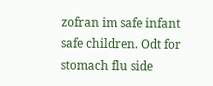zofran im safe infant safe children. Odt for stomach flu side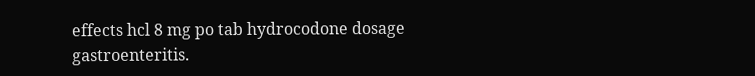effects hcl 8 mg po tab hydrocodone dosage gastroenteritis.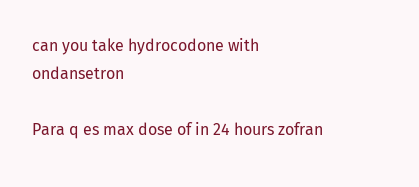can you take hydrocodone with ondansetron

Para q es max dose of in 24 hours zofran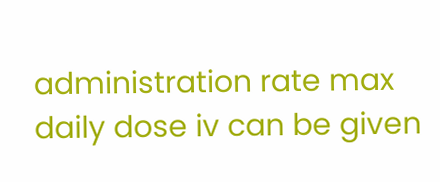administration rate max daily dose iv can be given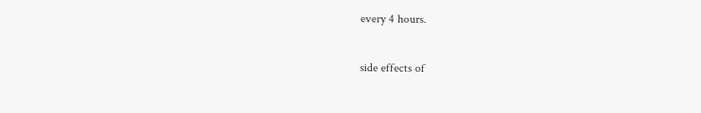every 4 hours.

side effects of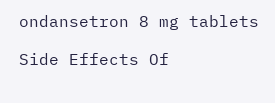ondansetron 8 mg tablets

Side Effects Of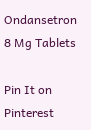Ondansetron 8 Mg Tablets

Pin It on Pinterest